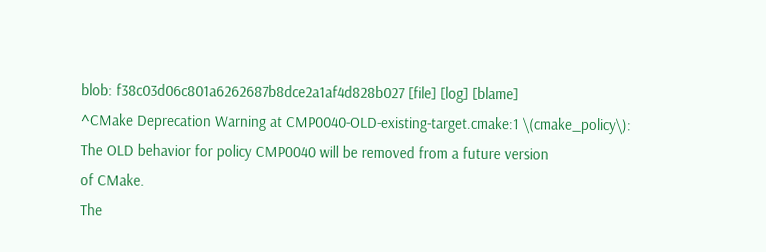blob: f38c03d06c801a6262687b8dce2a1af4d828b027 [file] [log] [blame]
^CMake Deprecation Warning at CMP0040-OLD-existing-target.cmake:1 \(cmake_policy\):
The OLD behavior for policy CMP0040 will be removed from a future version
of CMake.
The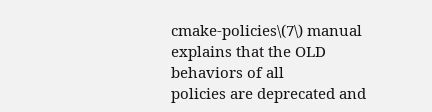cmake-policies\(7\) manual explains that the OLD behaviors of all
policies are deprecated and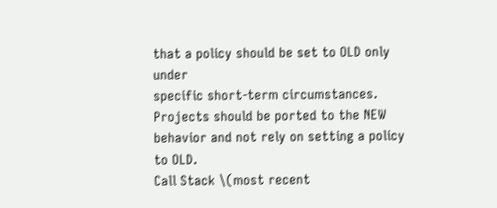that a policy should be set to OLD only under
specific short-term circumstances. Projects should be ported to the NEW
behavior and not rely on setting a policy to OLD.
Call Stack \(most recent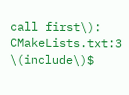call first\):
CMakeLists.txt:3 \(include\)$